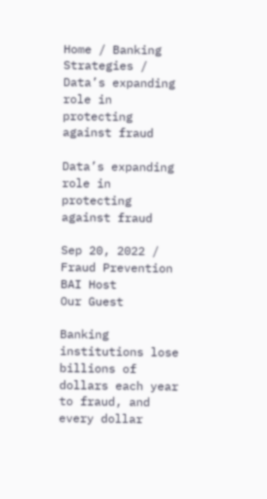Home / Banking Strategies / Data’s expanding role in protecting against fraud

Data’s expanding role in protecting against fraud

Sep 20, 2022 / Fraud Prevention
BAI Host
Our Guest

Banking institutions lose billions of dollars each year to fraud, and every dollar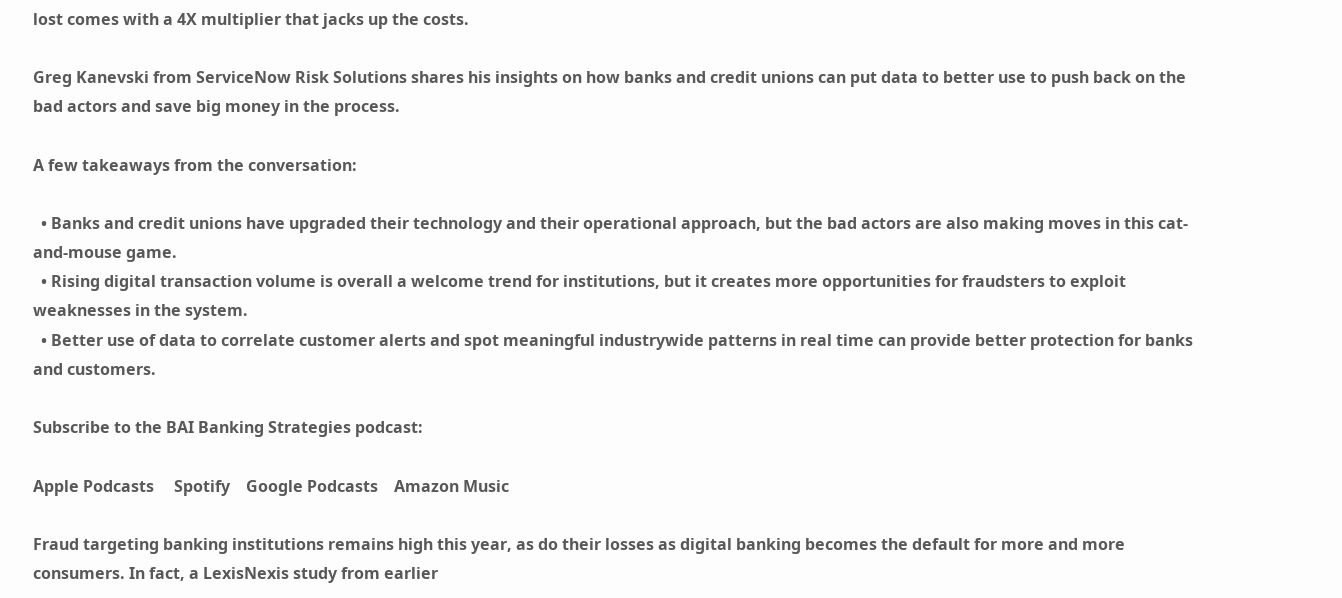lost comes with a 4X multiplier that jacks up the costs.

Greg Kanevski from ServiceNow Risk Solutions shares his insights on how banks and credit unions can put data to better use to push back on the bad actors and save big money in the process.

A few takeaways from the conversation:

  • Banks and credit unions have upgraded their technology and their operational approach, but the bad actors are also making moves in this cat-and-mouse game.
  • Rising digital transaction volume is overall a welcome trend for institutions, but it creates more opportunities for fraudsters to exploit weaknesses in the system.
  • Better use of data to correlate customer alerts and spot meaningful industrywide patterns in real time can provide better protection for banks and customers.

Subscribe to the BAI Banking Strategies podcast:

Apple Podcasts     Spotify    Google Podcasts    Amazon Music

Fraud targeting banking institutions remains high this year, as do their losses as digital banking becomes the default for more and more consumers. In fact, a LexisNexis study from earlier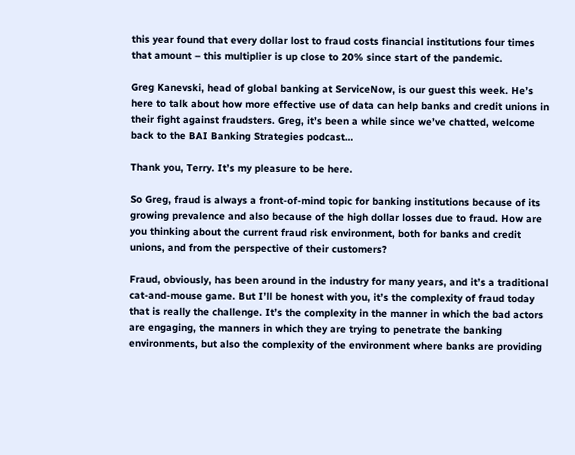this year found that every dollar lost to fraud costs financial institutions four times that amount – this multiplier is up close to 20% since start of the pandemic.

Greg Kanevski, head of global banking at ServiceNow, is our guest this week. He’s here to talk about how more effective use of data can help banks and credit unions in their fight against fraudsters. Greg, it’s been a while since we’ve chatted, welcome back to the BAI Banking Strategies podcast…

Thank you, Terry. It’s my pleasure to be here.

So Greg, fraud is always a front-of-mind topic for banking institutions because of its growing prevalence and also because of the high dollar losses due to fraud. How are you thinking about the current fraud risk environment, both for banks and credit unions, and from the perspective of their customers?

Fraud, obviously, has been around in the industry for many years, and it’s a traditional cat-and-mouse game. But I’ll be honest with you, it’s the complexity of fraud today that is really the challenge. It’s the complexity in the manner in which the bad actors are engaging, the manners in which they are trying to penetrate the banking environments, but also the complexity of the environment where banks are providing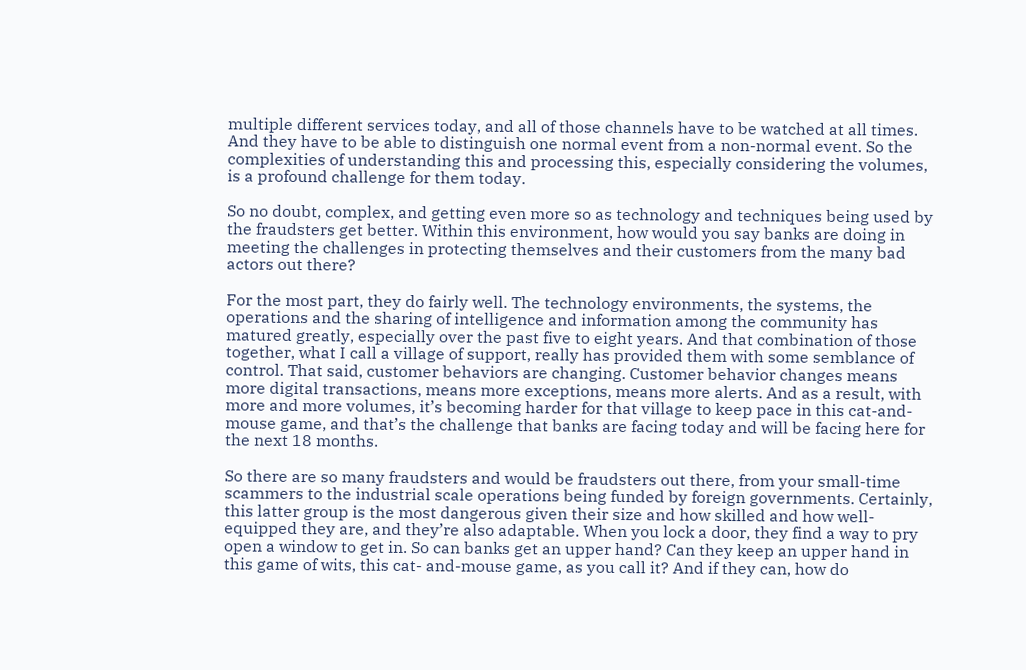multiple different services today, and all of those channels have to be watched at all times. And they have to be able to distinguish one normal event from a non-normal event. So the complexities of understanding this and processing this, especially considering the volumes, is a profound challenge for them today.

So no doubt, complex, and getting even more so as technology and techniques being used by the fraudsters get better. Within this environment, how would you say banks are doing in meeting the challenges in protecting themselves and their customers from the many bad actors out there?

For the most part, they do fairly well. The technology environments, the systems, the operations and the sharing of intelligence and information among the community has matured greatly, especially over the past five to eight years. And that combination of those together, what I call a village of support, really has provided them with some semblance of control. That said, customer behaviors are changing. Customer behavior changes means more digital transactions, means more exceptions, means more alerts. And as a result, with more and more volumes, it’s becoming harder for that village to keep pace in this cat-and-mouse game, and that’s the challenge that banks are facing today and will be facing here for the next 18 months.

So there are so many fraudsters and would be fraudsters out there, from your small-time scammers to the industrial scale operations being funded by foreign governments. Certainly, this latter group is the most dangerous given their size and how skilled and how well-equipped they are, and they’re also adaptable. When you lock a door, they find a way to pry open a window to get in. So can banks get an upper hand? Can they keep an upper hand in this game of wits, this cat- and-mouse game, as you call it? And if they can, how do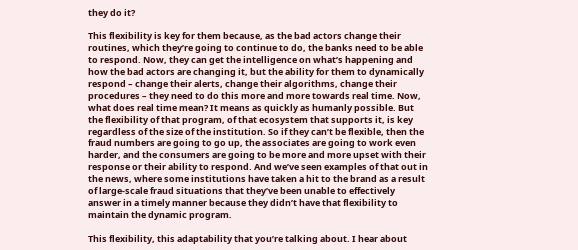they do it?

This flexibility is key for them because, as the bad actors change their routines, which they’re going to continue to do, the banks need to be able to respond. Now, they can get the intelligence on what’s happening and how the bad actors are changing it, but the ability for them to dynamically respond – change their alerts, change their algorithms, change their procedures – they need to do this more and more towards real time. Now, what does real time mean? It means as quickly as humanly possible. But the flexibility of that program, of that ecosystem that supports it, is key regardless of the size of the institution. So if they can’t be flexible, then the fraud numbers are going to go up, the associates are going to work even harder, and the consumers are going to be more and more upset with their response or their ability to respond. And we’ve seen examples of that out in the news, where some institutions have taken a hit to the brand as a result of large-scale fraud situations that they’ve been unable to effectively answer in a timely manner because they didn’t have that flexibility to maintain the dynamic program.

This flexibility, this adaptability that you’re talking about. I hear about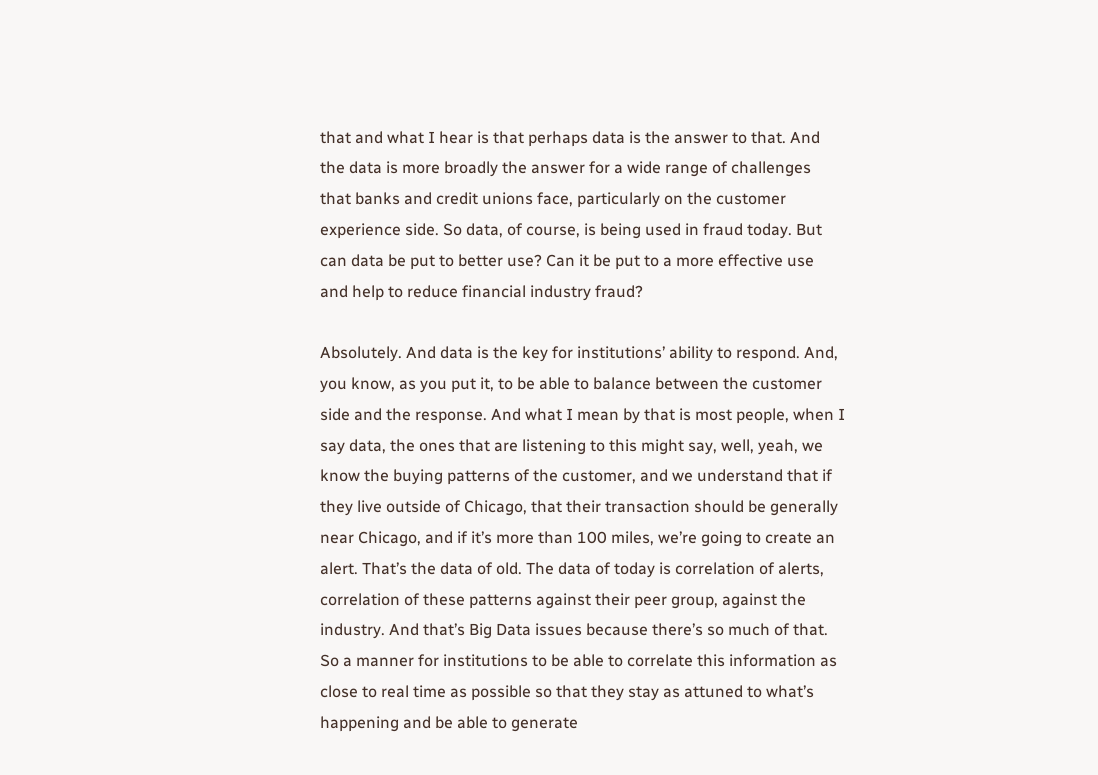that and what I hear is that perhaps data is the answer to that. And the data is more broadly the answer for a wide range of challenges that banks and credit unions face, particularly on the customer experience side. So data, of course, is being used in fraud today. But can data be put to better use? Can it be put to a more effective use and help to reduce financial industry fraud?

Absolutely. And data is the key for institutions’ ability to respond. And, you know, as you put it, to be able to balance between the customer side and the response. And what I mean by that is most people, when I say data, the ones that are listening to this might say, well, yeah, we know the buying patterns of the customer, and we understand that if they live outside of Chicago, that their transaction should be generally near Chicago, and if it’s more than 100 miles, we’re going to create an alert. That’s the data of old. The data of today is correlation of alerts, correlation of these patterns against their peer group, against the industry. And that’s Big Data issues because there’s so much of that. So a manner for institutions to be able to correlate this information as close to real time as possible so that they stay as attuned to what’s happening and be able to generate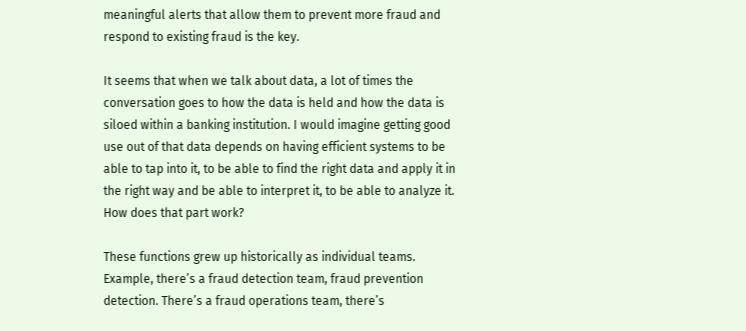meaningful alerts that allow them to prevent more fraud and respond to existing fraud is the key.

It seems that when we talk about data, a lot of times the conversation goes to how the data is held and how the data is siloed within a banking institution. I would imagine getting good use out of that data depends on having efficient systems to be able to tap into it, to be able to find the right data and apply it in the right way and be able to interpret it, to be able to analyze it. How does that part work?

These functions grew up historically as individual teams. Example, there’s a fraud detection team, fraud prevention detection. There’s a fraud operations team, there’s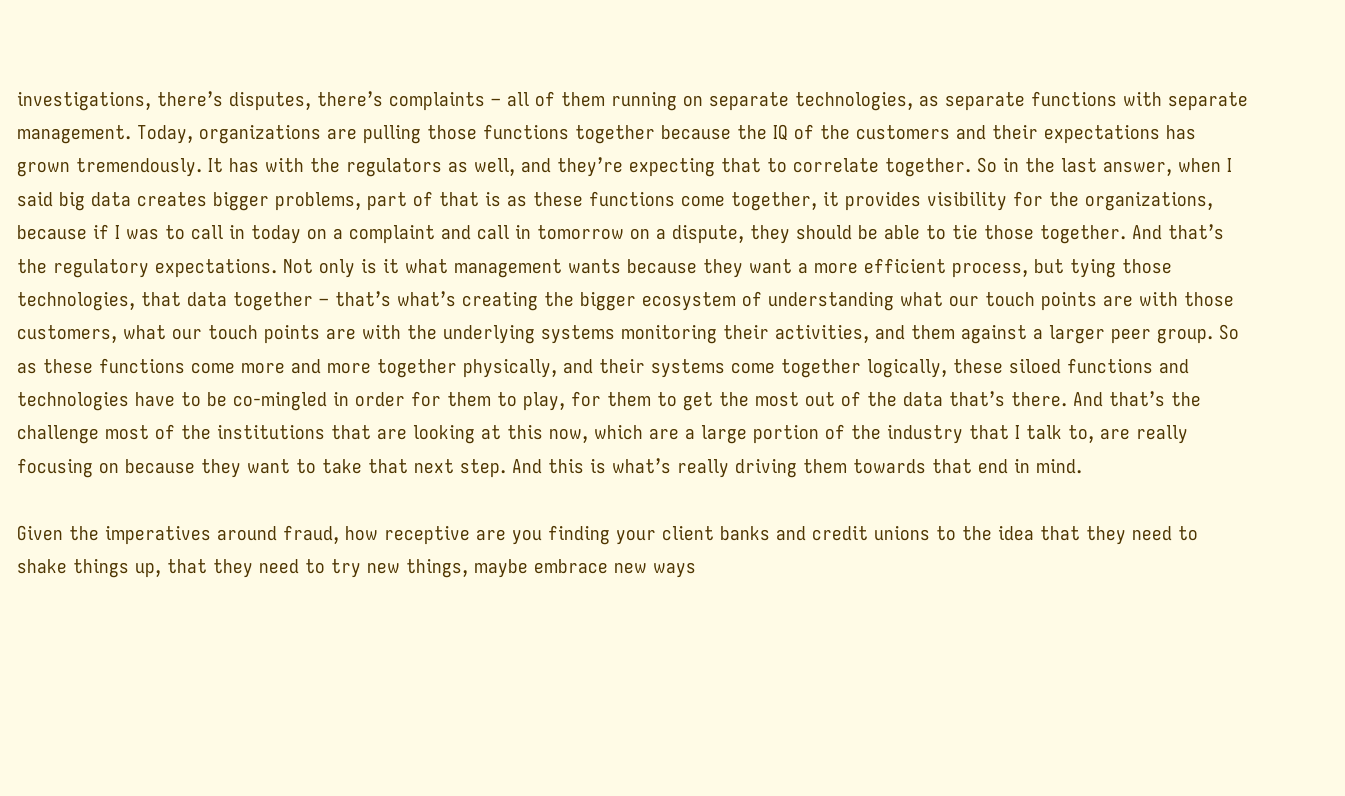investigations, there’s disputes, there’s complaints – all of them running on separate technologies, as separate functions with separate management. Today, organizations are pulling those functions together because the IQ of the customers and their expectations has grown tremendously. It has with the regulators as well, and they’re expecting that to correlate together. So in the last answer, when I said big data creates bigger problems, part of that is as these functions come together, it provides visibility for the organizations, because if I was to call in today on a complaint and call in tomorrow on a dispute, they should be able to tie those together. And that’s the regulatory expectations. Not only is it what management wants because they want a more efficient process, but tying those technologies, that data together – that’s what’s creating the bigger ecosystem of understanding what our touch points are with those customers, what our touch points are with the underlying systems monitoring their activities, and them against a larger peer group. So as these functions come more and more together physically, and their systems come together logically, these siloed functions and technologies have to be co-mingled in order for them to play, for them to get the most out of the data that’s there. And that’s the challenge most of the institutions that are looking at this now, which are a large portion of the industry that I talk to, are really focusing on because they want to take that next step. And this is what’s really driving them towards that end in mind.

Given the imperatives around fraud, how receptive are you finding your client banks and credit unions to the idea that they need to shake things up, that they need to try new things, maybe embrace new ways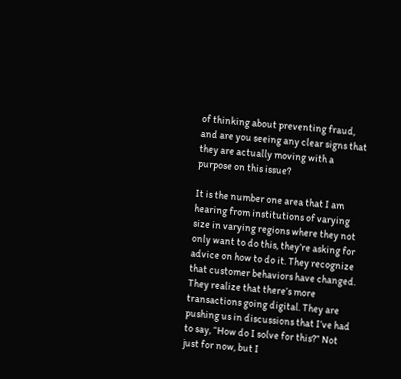of thinking about preventing fraud, and are you seeing any clear signs that they are actually moving with a purpose on this issue?

It is the number one area that I am hearing from institutions of varying size in varying regions where they not only want to do this, they’re asking for advice on how to do it. They recognize that customer behaviors have changed. They realize that there’s more transactions going digital. They are pushing us in discussions that I’ve had to say, “How do I solve for this?” Not just for now, but I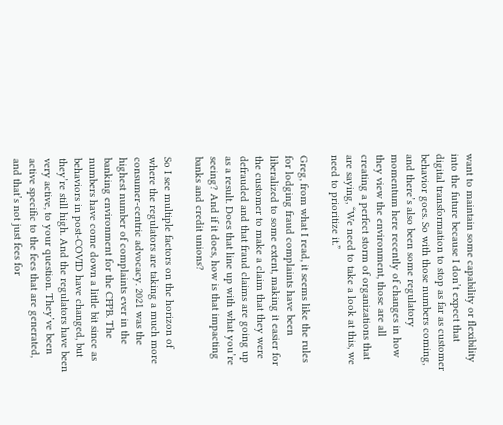want to maintain some capability or flexibility into the future because I don’t expect that digital transformation to stop as far as customer behavior goes. So with those numbers coming, and there’s also been some regulatory momentum here recently of changes in how they view the environment, those are all creating a perfect storm of organizations that are saying, “We need to take a look at this, we need to prioritize it.”

Greg, from what I read, it seems like the rules for lodging fraud complaints have been liberalized to some extent, making it easier for the customer to make a claim that they were defrauded and that fraud claims are going up as a result. Does that line up with what you’re seeing? And if it does, how is that impacting banks and credit unions?

So I see multiple factors on the horizon of where the regulators are taking a much more consumer-centric advocacy. 2021 was the highest number of complaints ever in the banking environment for the CFPB. The numbers have come down a little bit since as behaviors in post-COVID have changed, but they’re still high. And the regulators have been very active, to your question. They’ve been active specific to the fees that are generated, and that’s not just fees for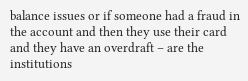balance issues or if someone had a fraud in the account and then they use their card and they have an overdraft – are the institutions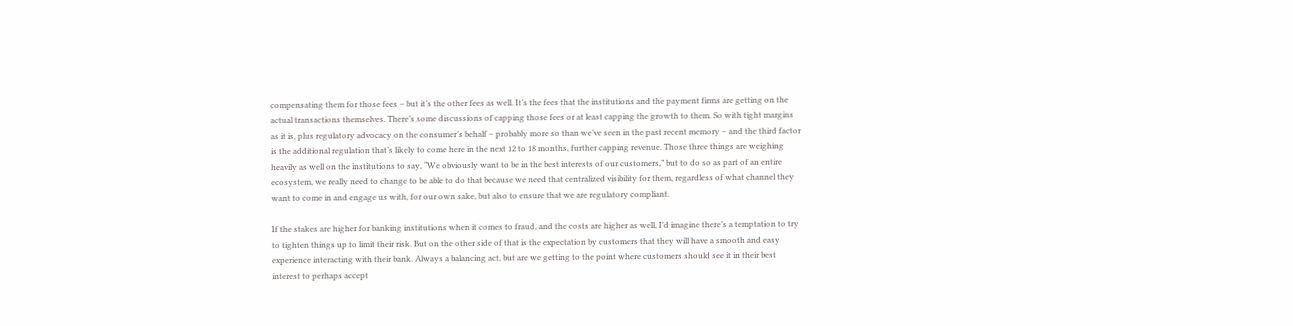compensating them for those fees – but it’s the other fees as well. It’s the fees that the institutions and the payment firms are getting on the actual transactions themselves. There’s some discussions of capping those fees or at least capping the growth to them. So with tight margins as it is, plus regulatory advocacy on the consumer’s behalf – probably more so than we’ve seen in the past recent memory – and the third factor is the additional regulation that’s likely to come here in the next 12 to 18 months, further capping revenue. Those three things are weighing heavily as well on the institutions to say, “We obviously want to be in the best interests of our customers,” but to do so as part of an entire ecosystem, we really need to change to be able to do that because we need that centralized visibility for them, regardless of what channel they want to come in and engage us with, for our own sake, but also to ensure that we are regulatory compliant.

If the stakes are higher for banking institutions when it comes to fraud, and the costs are higher as well, I’d imagine there’s a temptation to try to tighten things up to limit their risk. But on the other side of that is the expectation by customers that they will have a smooth and easy experience interacting with their bank. Always a balancing act, but are we getting to the point where customers should see it in their best interest to perhaps accept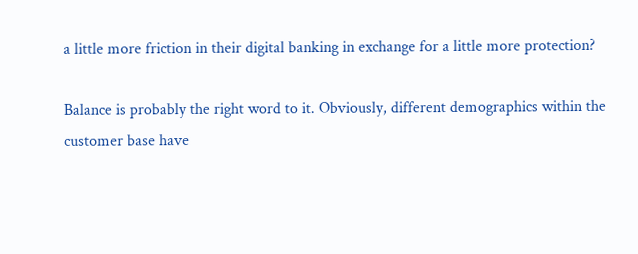a little more friction in their digital banking in exchange for a little more protection?

Balance is probably the right word to it. Obviously, different demographics within the customer base have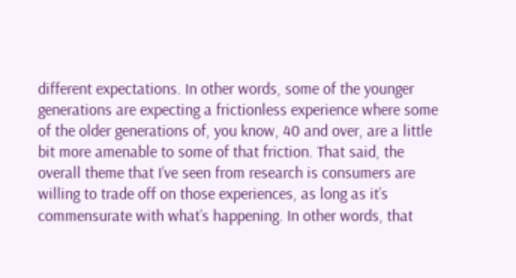different expectations. In other words, some of the younger generations are expecting a frictionless experience where some of the older generations of, you know, 40 and over, are a little bit more amenable to some of that friction. That said, the overall theme that I’ve seen from research is consumers are willing to trade off on those experiences, as long as it’s commensurate with what’s happening. In other words, that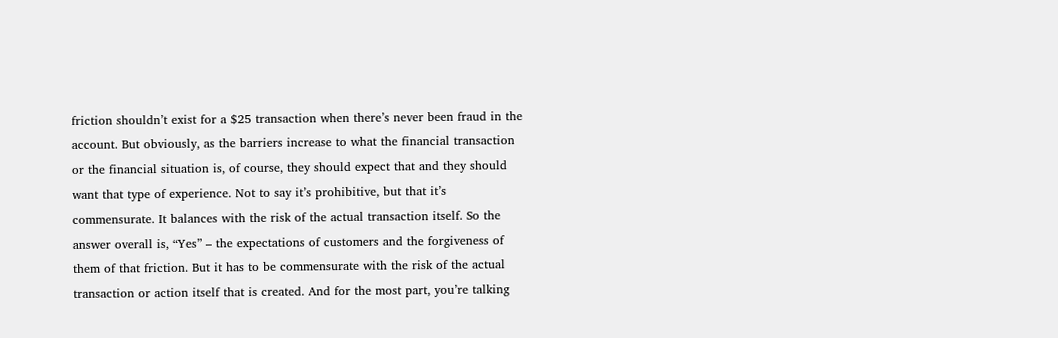friction shouldn’t exist for a $25 transaction when there’s never been fraud in the account. But obviously, as the barriers increase to what the financial transaction or the financial situation is, of course, they should expect that and they should want that type of experience. Not to say it’s prohibitive, but that it’s commensurate. It balances with the risk of the actual transaction itself. So the answer overall is, “Yes” – the expectations of customers and the forgiveness of them of that friction. But it has to be commensurate with the risk of the actual transaction or action itself that is created. And for the most part, you’re talking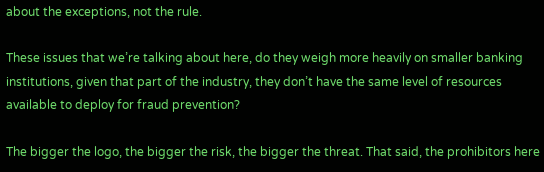about the exceptions, not the rule.

These issues that we’re talking about here, do they weigh more heavily on smaller banking institutions, given that part of the industry, they don’t have the same level of resources available to deploy for fraud prevention?

The bigger the logo, the bigger the risk, the bigger the threat. That said, the prohibitors here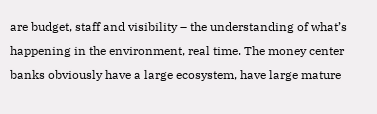are budget, staff and visibility – the understanding of what’s happening in the environment, real time. The money center banks obviously have a large ecosystem, have large mature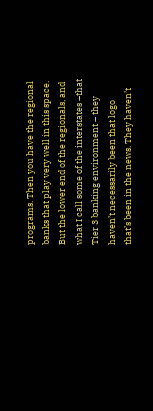programs. Then you have the regional banks that play very well in this space. But the lower end of the regionals, and what I call some of the interstates –that Tier 3 banking environment – they haven’t necessarily been that logo that’s been in the news. They haven’t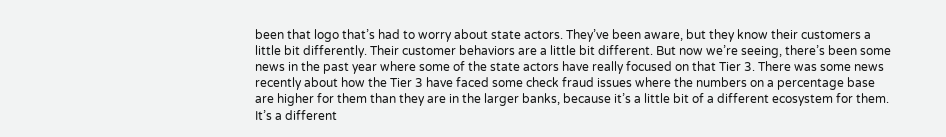been that logo that’s had to worry about state actors. They’ve been aware, but they know their customers a little bit differently. Their customer behaviors are a little bit different. But now we’re seeing, there’s been some news in the past year where some of the state actors have really focused on that Tier 3. There was some news recently about how the Tier 3 have faced some check fraud issues where the numbers on a percentage base are higher for them than they are in the larger banks, because it’s a little bit of a different ecosystem for them. It’s a different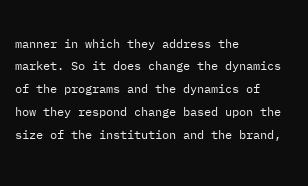manner in which they address the market. So it does change the dynamics of the programs and the dynamics of how they respond change based upon the size of the institution and the brand,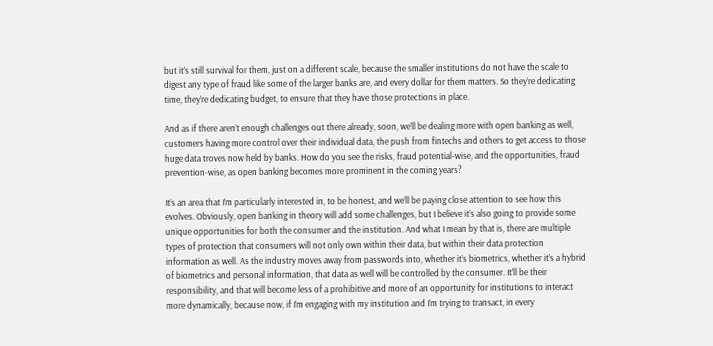but it’s still survival for them, just on a different scale, because the smaller institutions do not have the scale to digest any type of fraud like some of the larger banks are, and every dollar for them matters. So they’re dedicating time, they’re dedicating budget, to ensure that they have those protections in place.

And as if there aren’t enough challenges out there already, soon, we’ll be dealing more with open banking as well, customers having more control over their individual data, the push from fintechs and others to get access to those huge data troves now held by banks. How do you see the risks, fraud potential-wise, and the opportunities, fraud prevention-wise, as open banking becomes more prominent in the coming years?

It’s an area that I’m particularly interested in, to be honest, and we’ll be paying close attention to see how this evolves. Obviously, open banking in theory will add some challenges, but I believe it’s also going to provide some unique opportunities for both the consumer and the institution. And what I mean by that is, there are multiple types of protection that consumers will not only own within their data, but within their data protection information as well. As the industry moves away from passwords into, whether it’s biometrics, whether it’s a hybrid of biometrics and personal information, that data as well will be controlled by the consumer. It’ll be their responsibility, and that will become less of a prohibitive and more of an opportunity for institutions to interact more dynamically, because now, if I’m engaging with my institution and I’m trying to transact, in every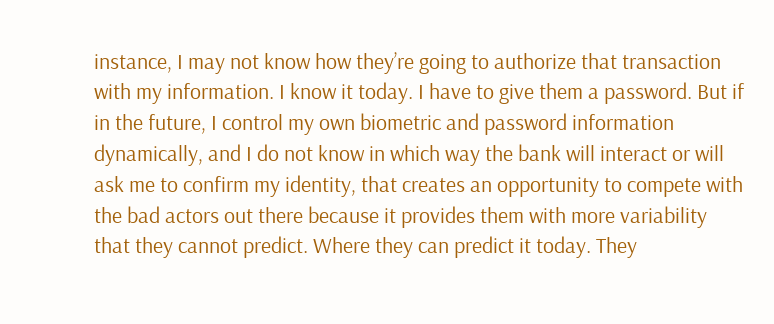instance, I may not know how they’re going to authorize that transaction with my information. I know it today. I have to give them a password. But if in the future, I control my own biometric and password information dynamically, and I do not know in which way the bank will interact or will ask me to confirm my identity, that creates an opportunity to compete with the bad actors out there because it provides them with more variability that they cannot predict. Where they can predict it today. They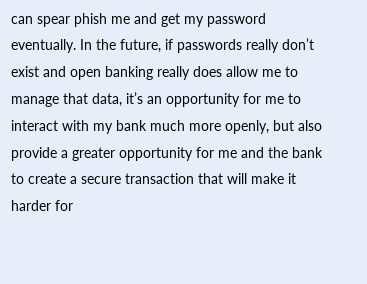can spear phish me and get my password eventually. In the future, if passwords really don’t exist and open banking really does allow me to manage that data, it’s an opportunity for me to interact with my bank much more openly, but also provide a greater opportunity for me and the bank to create a secure transaction that will make it harder for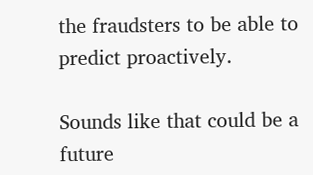the fraudsters to be able to predict proactively.

Sounds like that could be a future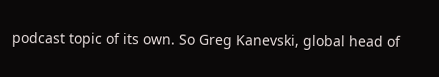podcast topic of its own. So Greg Kanevski, global head of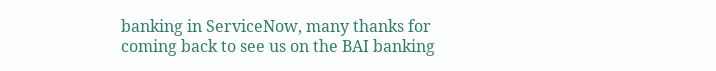banking in ServiceNow, many thanks for coming back to see us on the BAI banking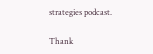strategies podcast.

Thank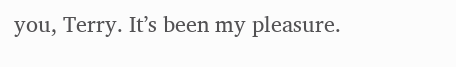you, Terry. It’s been my pleasure.